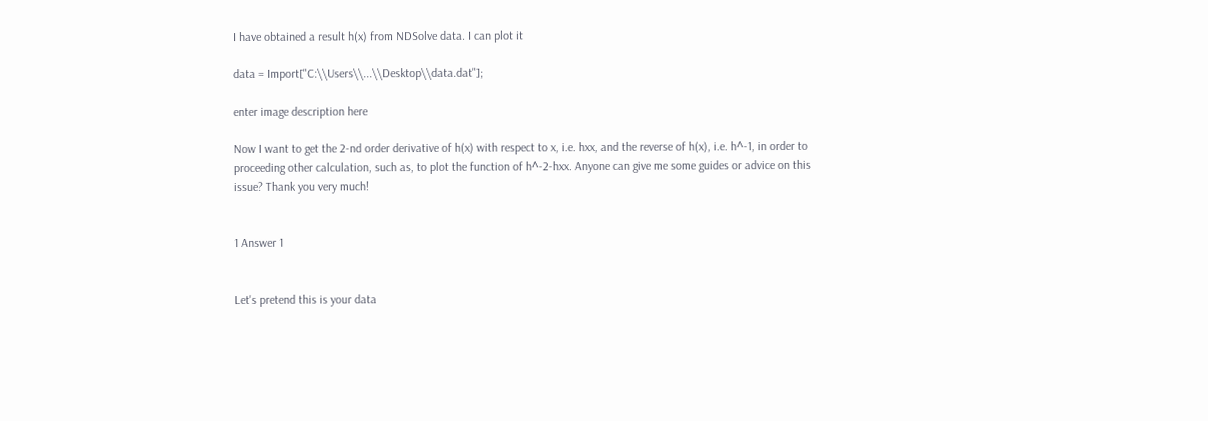I have obtained a result h(x) from NDSolve data. I can plot it

data = Import["C:\\Users\\...\\Desktop\\data.dat"];

enter image description here

Now I want to get the 2-nd order derivative of h(x) with respect to x, i.e. hxx, and the reverse of h(x), i.e. h^-1, in order to proceeding other calculation, such as, to plot the function of h^-2-hxx. Anyone can give me some guides or advice on this issue? Thank you very much!


1 Answer 1


Let's pretend this is your data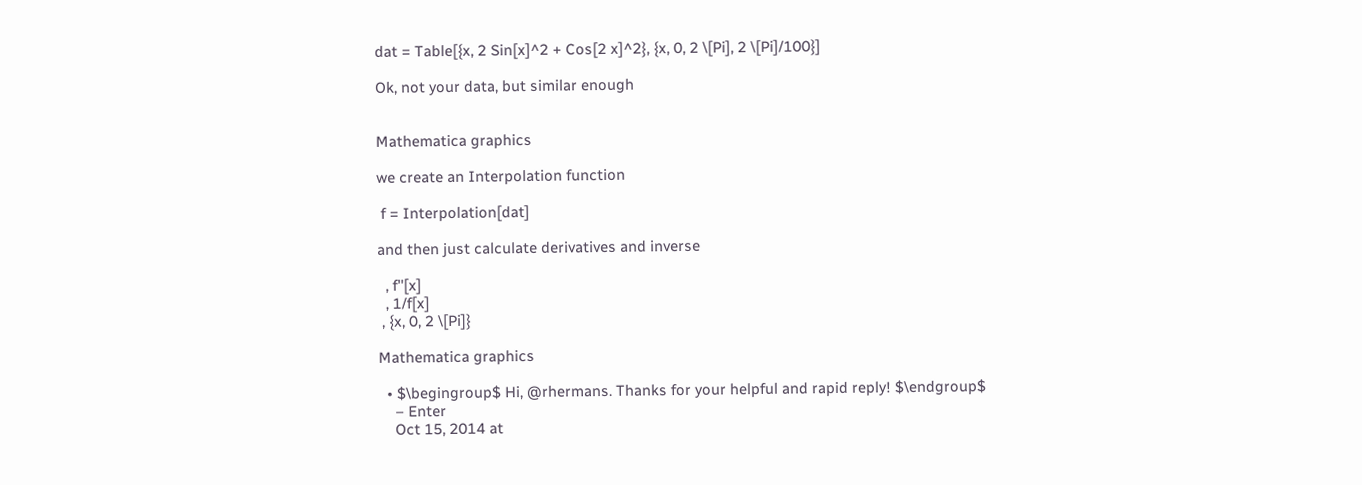dat = Table[{x, 2 Sin[x]^2 + Cos[2 x]^2}, {x, 0, 2 \[Pi], 2 \[Pi]/100}]

Ok, not your data, but similar enough


Mathematica graphics

we create an Interpolation function

 f = Interpolation[dat]

and then just calculate derivatives and inverse

  , f''[x]
  , 1/f[x]
 , {x, 0, 2 \[Pi]}

Mathematica graphics

  • $\begingroup$ Hi, @rhermans. Thanks for your helpful and rapid reply! $\endgroup$
    – Enter
    Oct 15, 2014 at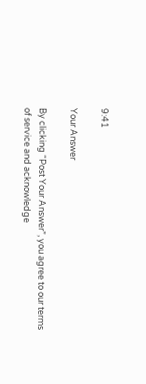9:41

Your Answer

By clicking “Post Your Answer”, you agree to our terms of service and acknowledge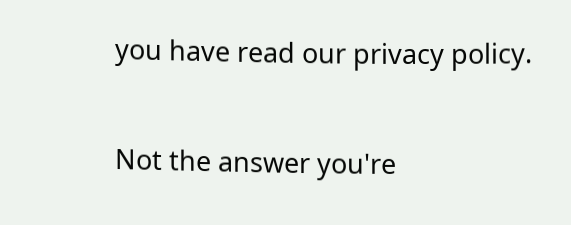you have read our privacy policy.

Not the answer you're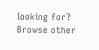looking for? Browse other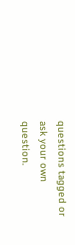questions tagged or ask your own question.